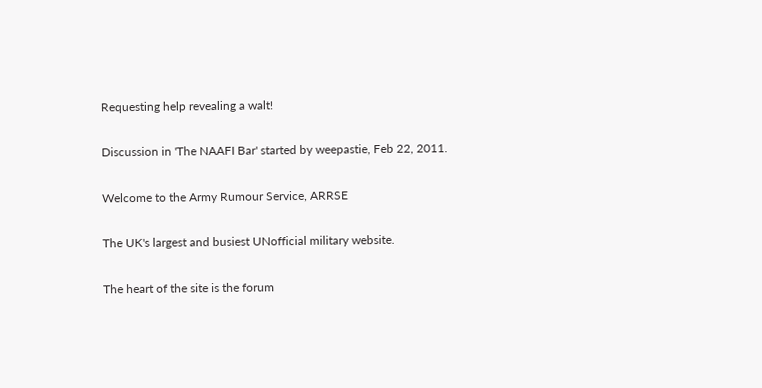Requesting help revealing a walt!

Discussion in 'The NAAFI Bar' started by weepastie, Feb 22, 2011.

Welcome to the Army Rumour Service, ARRSE

The UK's largest and busiest UNofficial military website.

The heart of the site is the forum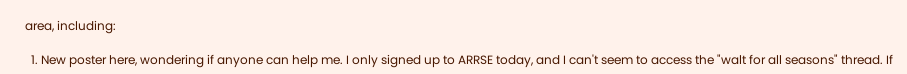area, including:

  1. New poster here, wondering if anyone can help me. I only signed up to ARRSE today, and I can't seem to access the "walt for all seasons" thread. If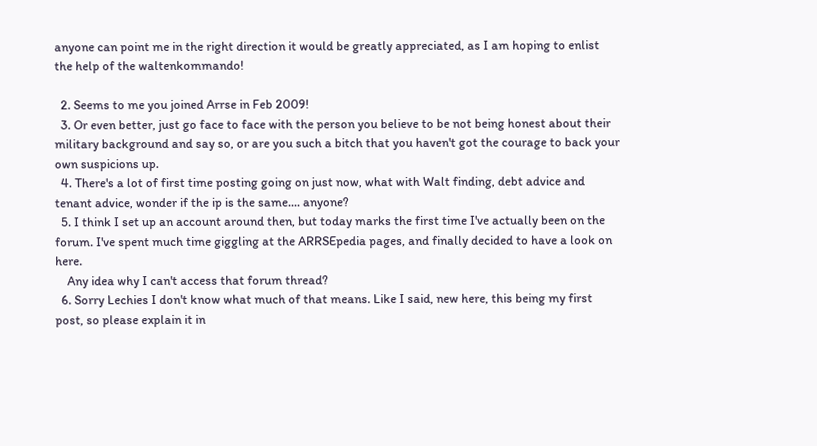anyone can point me in the right direction it would be greatly appreciated, as I am hoping to enlist the help of the waltenkommando!

  2. Seems to me you joined Arrse in Feb 2009!
  3. Or even better, just go face to face with the person you believe to be not being honest about their military background and say so, or are you such a bitch that you haven't got the courage to back your own suspicions up.
  4. There's a lot of first time posting going on just now, what with Walt finding, debt advice and tenant advice, wonder if the ip is the same.... anyone?
  5. I think I set up an account around then, but today marks the first time I've actually been on the forum. I've spent much time giggling at the ARRSEpedia pages, and finally decided to have a look on here.
    Any idea why I can't access that forum thread?
  6. Sorry Lechies I don't know what much of that means. Like I said, new here, this being my first post, so please explain it in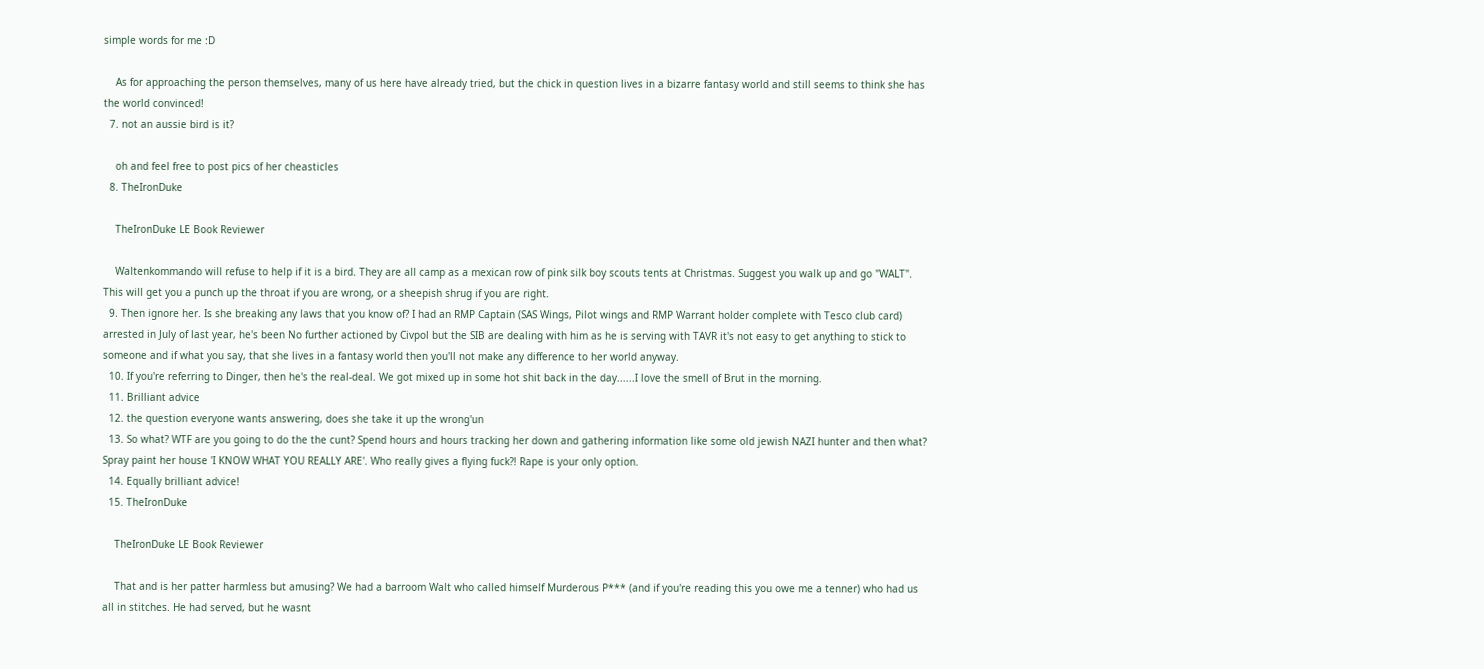simple words for me :D

    As for approaching the person themselves, many of us here have already tried, but the chick in question lives in a bizarre fantasy world and still seems to think she has the world convinced!
  7. not an aussie bird is it?

    oh and feel free to post pics of her cheasticles
  8. TheIronDuke

    TheIronDuke LE Book Reviewer

    Waltenkommando will refuse to help if it is a bird. They are all camp as a mexican row of pink silk boy scouts tents at Christmas. Suggest you walk up and go "WALT". This will get you a punch up the throat if you are wrong, or a sheepish shrug if you are right.
  9. Then ignore her. Is she breaking any laws that you know of? I had an RMP Captain (SAS Wings, Pilot wings and RMP Warrant holder complete with Tesco club card) arrested in July of last year, he's been No further actioned by Civpol but the SIB are dealing with him as he is serving with TAVR it's not easy to get anything to stick to someone and if what you say, that she lives in a fantasy world then you'll not make any difference to her world anyway.
  10. If you're referring to Dinger, then he's the real-deal. We got mixed up in some hot shit back in the day......I love the smell of Brut in the morning.
  11. Brilliant advice
  12. the question everyone wants answering, does she take it up the wrong'un
  13. So what? WTF are you going to do the the cunt? Spend hours and hours tracking her down and gathering information like some old jewish NAZI hunter and then what? Spray paint her house 'I KNOW WHAT YOU REALLY ARE'. Who really gives a flying fuck?! Rape is your only option.
  14. Equally brilliant advice!
  15. TheIronDuke

    TheIronDuke LE Book Reviewer

    That and is her patter harmless but amusing? We had a barroom Walt who called himself Murderous P*** (and if you're reading this you owe me a tenner) who had us all in stitches. He had served, but he wasnt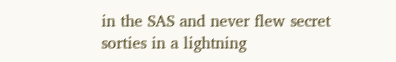in the SAS and never flew secret sorties in a lightning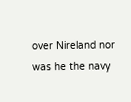over Nireland nor was he the navy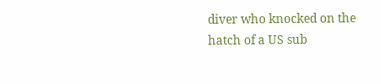diver who knocked on the hatch of a US sub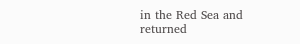in the Red Sea and returned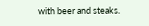with beer and steaks.